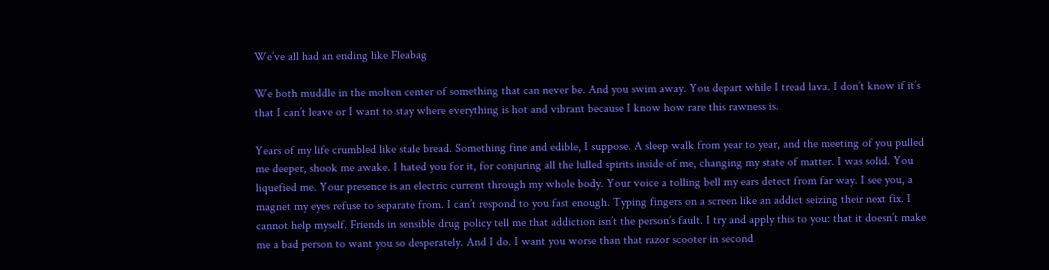We’ve all had an ending like Fleabag

We both muddle in the molten center of something that can never be. And you swim away. You depart while I tread lava. I don’t know if it’s that I can’t leave or I want to stay where everything is hot and vibrant because I know how rare this rawness is.

Years of my life crumbled like stale bread. Something fine and edible, I suppose. A sleep walk from year to year, and the meeting of you pulled me deeper, shook me awake. I hated you for it, for conjuring all the lulled spirits inside of me, changing my state of matter. I was solid. You liquefied me. Your presence is an electric current through my whole body. Your voice a tolling bell my ears detect from far way. I see you, a magnet my eyes refuse to separate from. I can’t respond to you fast enough. Typing fingers on a screen like an addict seizing their next fix. I cannot help myself. Friends in sensible drug policy tell me that addiction isn’t the person’s fault. I try and apply this to you: that it doesn’t make me a bad person to want you so desperately. And I do. I want you worse than that razor scooter in second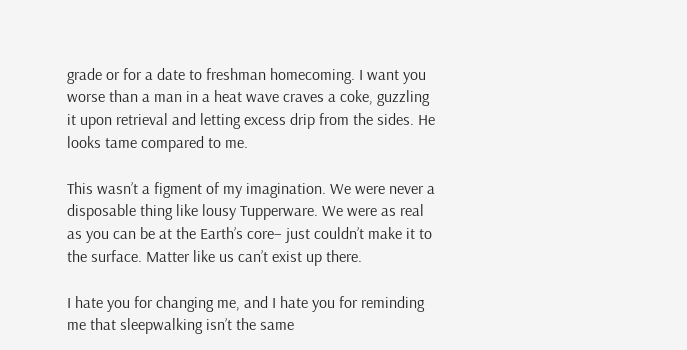grade or for a date to freshman homecoming. I want you worse than a man in a heat wave craves a coke, guzzling it upon retrieval and letting excess drip from the sides. He looks tame compared to me.

This wasn’t a figment of my imagination. We were never a disposable thing like lousy Tupperware. We were as real as you can be at the Earth’s core– just couldn’t make it to the surface. Matter like us can’t exist up there.

I hate you for changing me, and I hate you for reminding me that sleepwalking isn’t the same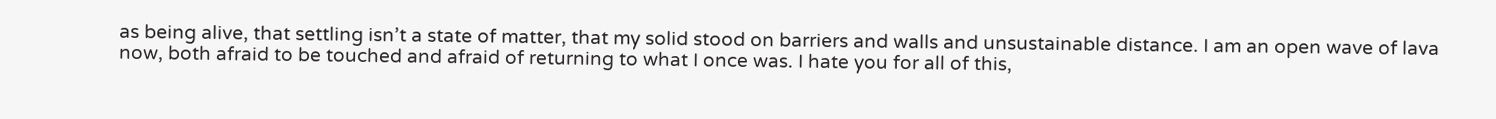as being alive, that settling isn’t a state of matter, that my solid stood on barriers and walls and unsustainable distance. I am an open wave of lava now, both afraid to be touched and afraid of returning to what I once was. I hate you for all of this,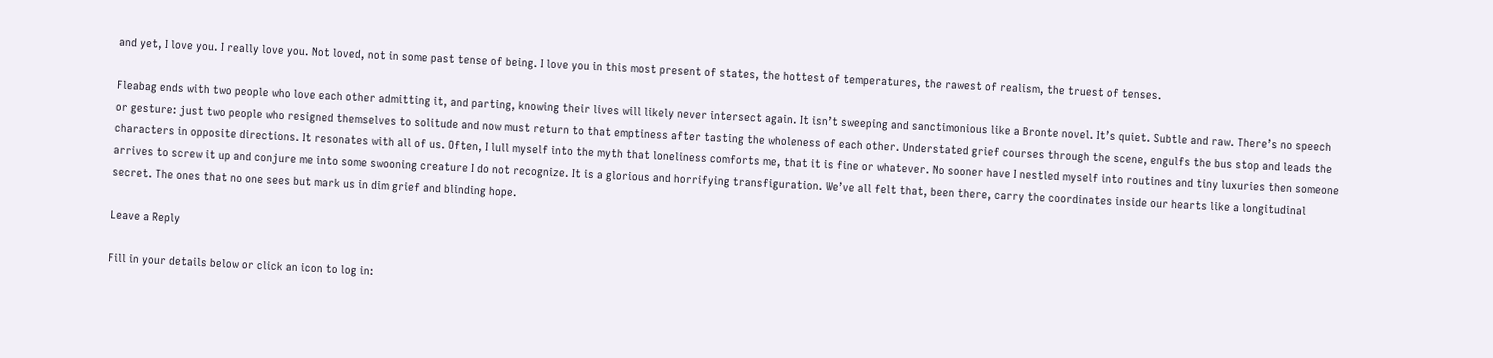and yet, I love you. I really love you. Not loved, not in some past tense of being. I love you in this most present of states, the hottest of temperatures, the rawest of realism, the truest of tenses.

Fleabag ends with two people who love each other admitting it, and parting, knowing their lives will likely never intersect again. It isn’t sweeping and sanctimonious like a Bronte novel. It’s quiet. Subtle and raw. There’s no speech or gesture: just two people who resigned themselves to solitude and now must return to that emptiness after tasting the wholeness of each other. Understated grief courses through the scene, engulfs the bus stop and leads the characters in opposite directions. It resonates with all of us. Often, I lull myself into the myth that loneliness comforts me, that it is fine or whatever. No sooner have I nestled myself into routines and tiny luxuries then someone arrives to screw it up and conjure me into some swooning creature I do not recognize. It is a glorious and horrifying transfiguration. We’ve all felt that, been there, carry the coordinates inside our hearts like a longitudinal secret. The ones that no one sees but mark us in dim grief and blinding hope.

Leave a Reply

Fill in your details below or click an icon to log in: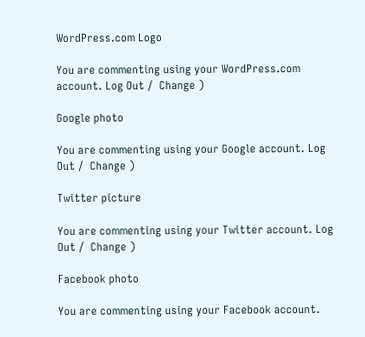WordPress.com Logo

You are commenting using your WordPress.com account. Log Out /  Change )

Google photo

You are commenting using your Google account. Log Out /  Change )

Twitter picture

You are commenting using your Twitter account. Log Out /  Change )

Facebook photo

You are commenting using your Facebook account.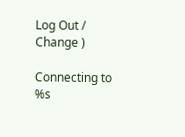Log Out /  Change )

Connecting to %s